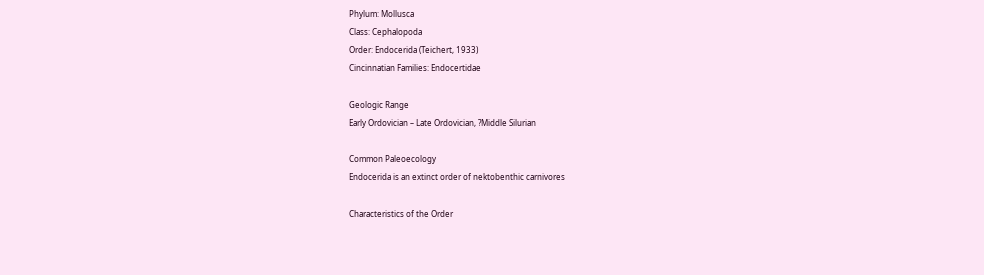Phylum: Mollusca
Class: Cephalopoda
Order: Endocerida (Teichert, 1933)
Cincinnatian Families: Endocertidae

Geologic Range
Early Ordovician – Late Ordovician, ?Middle Silurian

Common Paleoecology
Endocerida is an extinct order of nektobenthic carnivores

Characteristics of the Order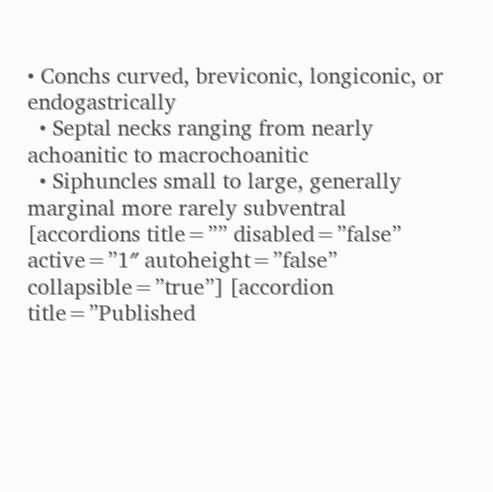• Conchs curved, breviconic, longiconic, or endogastrically
  • Septal necks ranging from nearly achoanitic to macrochoanitic
  • Siphuncles small to large, generally marginal more rarely subventral
[accordions title=”” disabled=”false” active=”1″ autoheight=”false” collapsible=”true”] [accordion title=”Published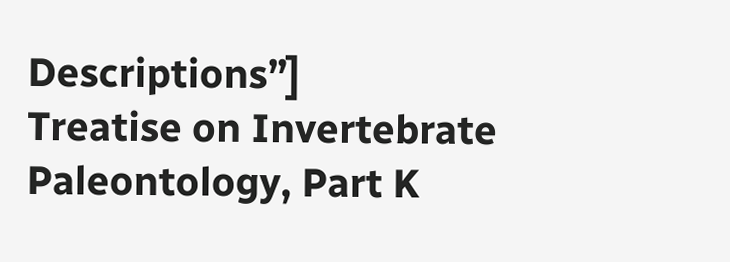Descriptions”]
Treatise on Invertebrate Paleontology, Part K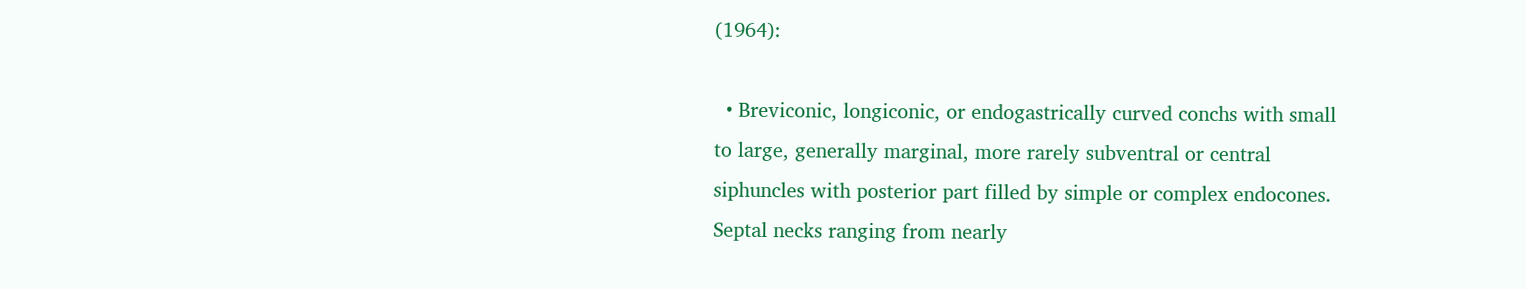(1964):

  • Breviconic, longiconic, or endogastrically curved conchs with small to large, generally marginal, more rarely subventral or central siphuncles with posterior part filled by simple or complex endocones. Septal necks ranging from nearly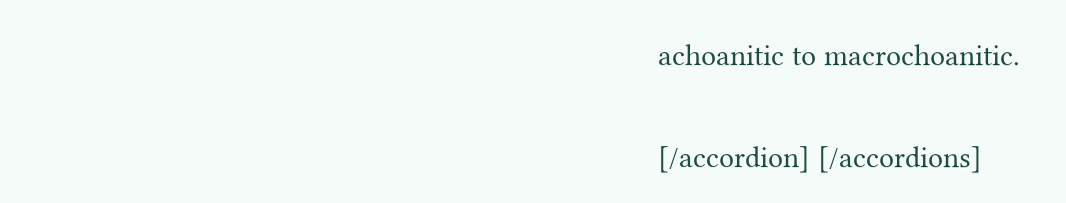achoanitic to macrochoanitic.

[/accordion] [/accordions]